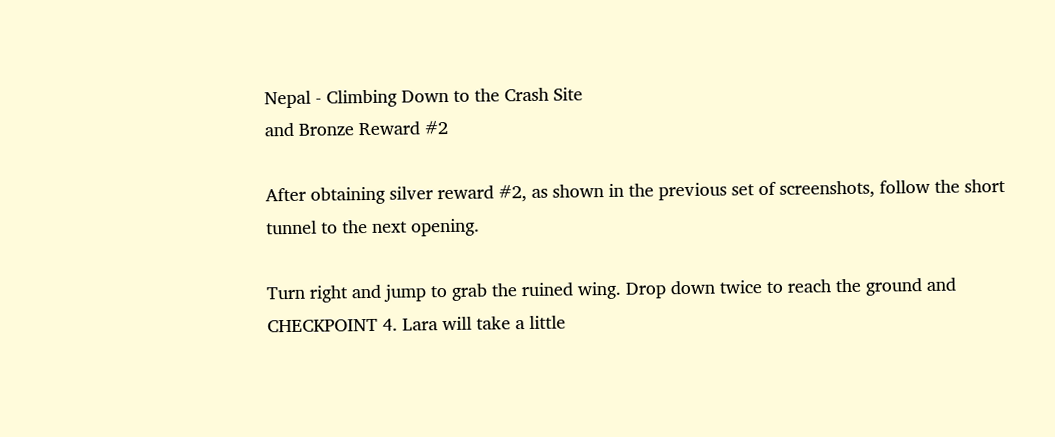Nepal - Climbing Down to the Crash Site
and Bronze Reward #2

After obtaining silver reward #2, as shown in the previous set of screenshots, follow the short tunnel to the next opening.

Turn right and jump to grab the ruined wing. Drop down twice to reach the ground and CHECKPOINT 4. Lara will take a little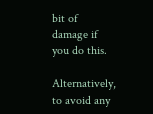bit of damage if you do this.

Alternatively, to avoid any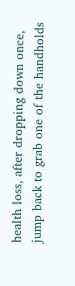health loss, after dropping down once, jump back to grab one of the handholds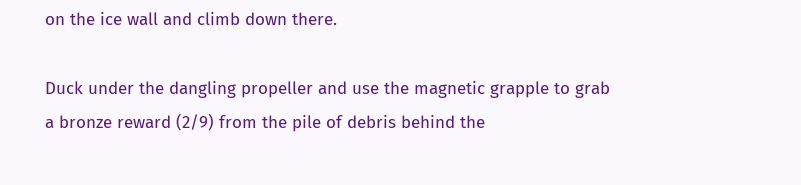on the ice wall and climb down there.

Duck under the dangling propeller and use the magnetic grapple to grab a bronze reward (2/9) from the pile of debris behind the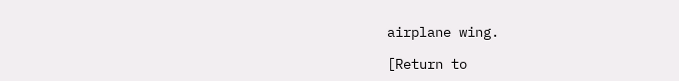airplane wing.

[Return to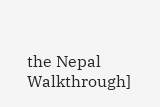the Nepal Walkthrough]